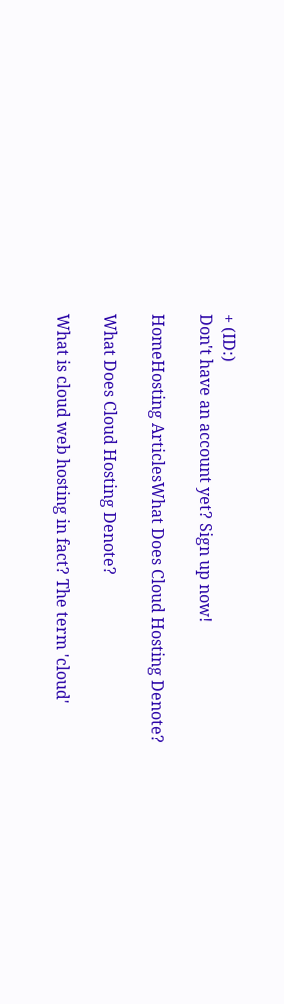+ (ID:)
Don't have an account yet? Sign up now!

HomeHosting ArticlesWhat Does Cloud Hosting Denote?

What Does Cloud Hosting Denote?

What is cloud web hosting in fact? The term 'cloud'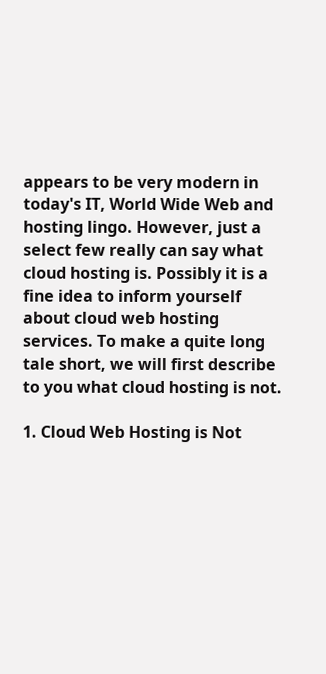appears to be very modern in today's IT, World Wide Web and hosting lingo. However, just a select few really can say what cloud hosting is. Possibly it is a fine idea to inform yourself about cloud web hosting services. To make a quite long tale short, we will first describe to you what cloud hosting is not.

1. Cloud Web Hosting is Not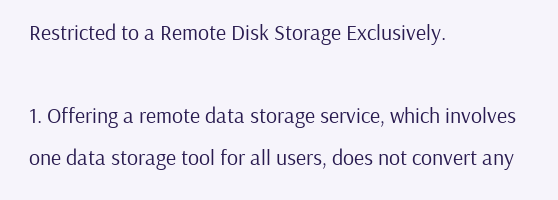Restricted to a Remote Disk Storage Exclusively.

1. Offering a remote data storage service, which involves one data storage tool for all users, does not convert any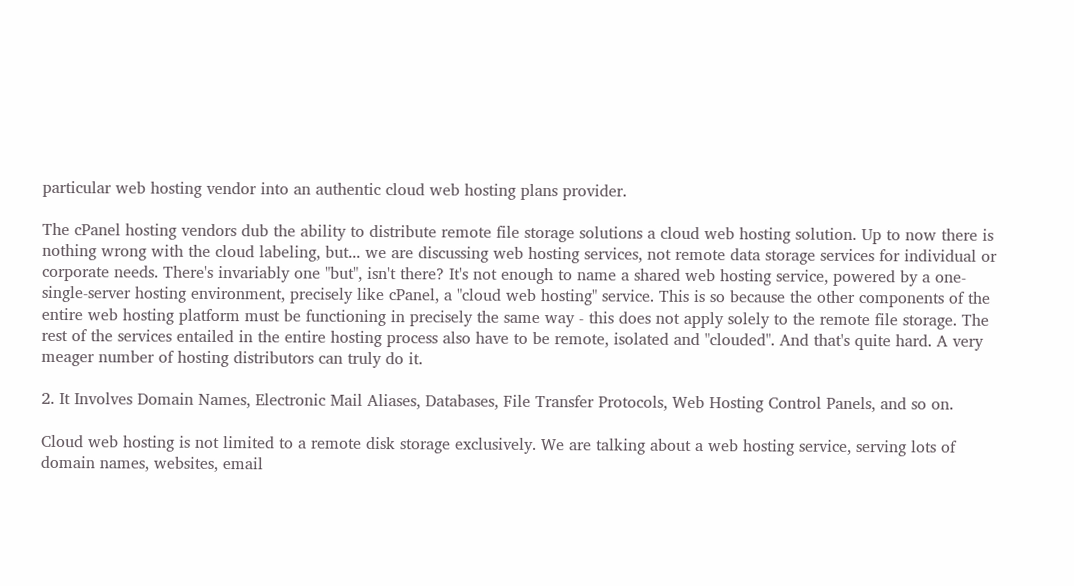particular web hosting vendor into an authentic cloud web hosting plans provider.

The cPanel hosting vendors dub the ability to distribute remote file storage solutions a cloud web hosting solution. Up to now there is nothing wrong with the cloud labeling, but... we are discussing web hosting services, not remote data storage services for individual or corporate needs. There's invariably one "but", isn't there? It's not enough to name a shared web hosting service, powered by a one-single-server hosting environment, precisely like cPanel, a "cloud web hosting" service. This is so because the other components of the entire web hosting platform must be functioning in precisely the same way - this does not apply solely to the remote file storage. The rest of the services entailed in the entire hosting process also have to be remote, isolated and "clouded". And that's quite hard. A very meager number of hosting distributors can truly do it.

2. It Involves Domain Names, Electronic Mail Aliases, Databases, File Transfer Protocols, Web Hosting Control Panels, and so on.

Cloud web hosting is not limited to a remote disk storage exclusively. We are talking about a web hosting service, serving lots of domain names, websites, email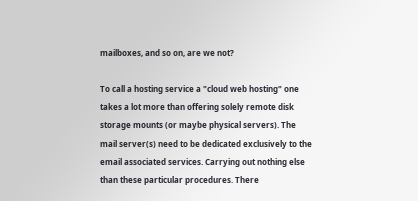mailboxes, and so on, are we not?

To call a hosting service a "cloud web hosting" one takes a lot more than offering solely remote disk storage mounts (or maybe physical servers). The mail server(s) need to be dedicated exclusively to the email associated services. Carrying out nothing else than these particular procedures. There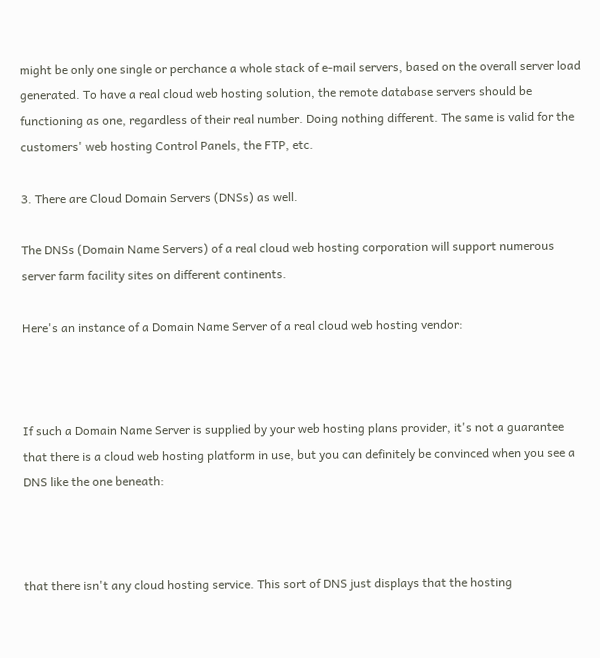might be only one single or perchance a whole stack of e-mail servers, based on the overall server load generated. To have a real cloud web hosting solution, the remote database servers should be functioning as one, regardless of their real number. Doing nothing different. The same is valid for the customers' web hosting Control Panels, the FTP, etc.

3. There are Cloud Domain Servers (DNSs) as well.

The DNSs (Domain Name Servers) of a real cloud web hosting corporation will support numerous server farm facility sites on different continents.

Here's an instance of a Domain Name Server of a real cloud web hosting vendor:



If such a Domain Name Server is supplied by your web hosting plans provider, it's not a guarantee that there is a cloud web hosting platform in use, but you can definitely be convinced when you see a DNS like the one beneath:



that there isn't any cloud hosting service. This sort of DNS just displays that the hosting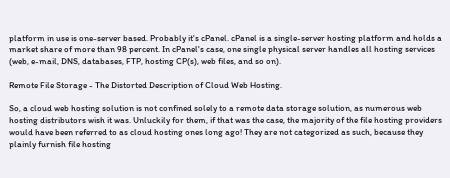platform in use is one-server based. Probably it's cPanel. cPanel is a single-server hosting platform and holds a market share of more than 98 percent. In cPanel's case, one single physical server handles all hosting services (web, e-mail, DNS, databases, FTP, hosting CP(s), web files, and so on).

Remote File Storage - The Distorted Description of Cloud Web Hosting.

So, a cloud web hosting solution is not confined solely to a remote data storage solution, as numerous web hosting distributors wish it was. Unluckily for them, if that was the case, the majority of the file hosting providers would have been referred to as cloud hosting ones long ago! They are not categorized as such, because they plainly furnish file hosting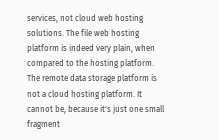services, not cloud web hosting solutions. The file web hosting platform is indeed very plain, when compared to the hosting platform. The remote data storage platform is not a cloud hosting platform. It cannot be, because it's just one small fragment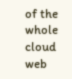of the whole cloud web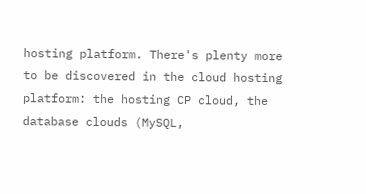hosting platform. There's plenty more to be discovered in the cloud hosting platform: the hosting CP cloud, the database clouds (MySQL,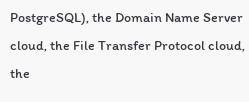PostgreSQL), the Domain Name Server cloud, the File Transfer Protocol cloud, the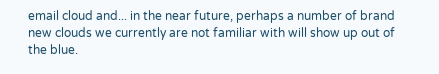email cloud and... in the near future, perhaps a number of brand new clouds we currently are not familiar with will show up out of the blue.